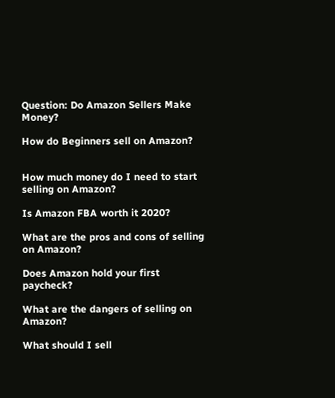Question: Do Amazon Sellers Make Money?

How do Beginners sell on Amazon?


How much money do I need to start selling on Amazon?

Is Amazon FBA worth it 2020?

What are the pros and cons of selling on Amazon?

Does Amazon hold your first paycheck?

What are the dangers of selling on Amazon?

What should I sell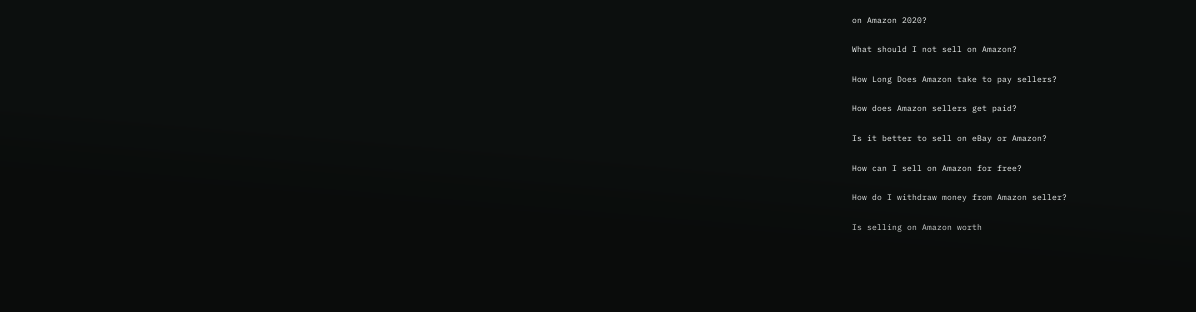on Amazon 2020?

What should I not sell on Amazon?

How Long Does Amazon take to pay sellers?

How does Amazon sellers get paid?

Is it better to sell on eBay or Amazon?

How can I sell on Amazon for free?

How do I withdraw money from Amazon seller?

Is selling on Amazon worth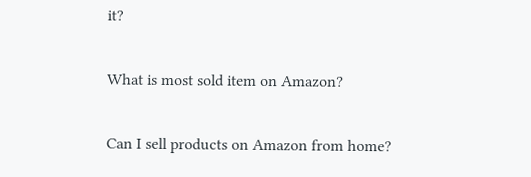it?

What is most sold item on Amazon?

Can I sell products on Amazon from home?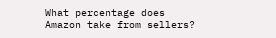What percentage does Amazon take from sellers?